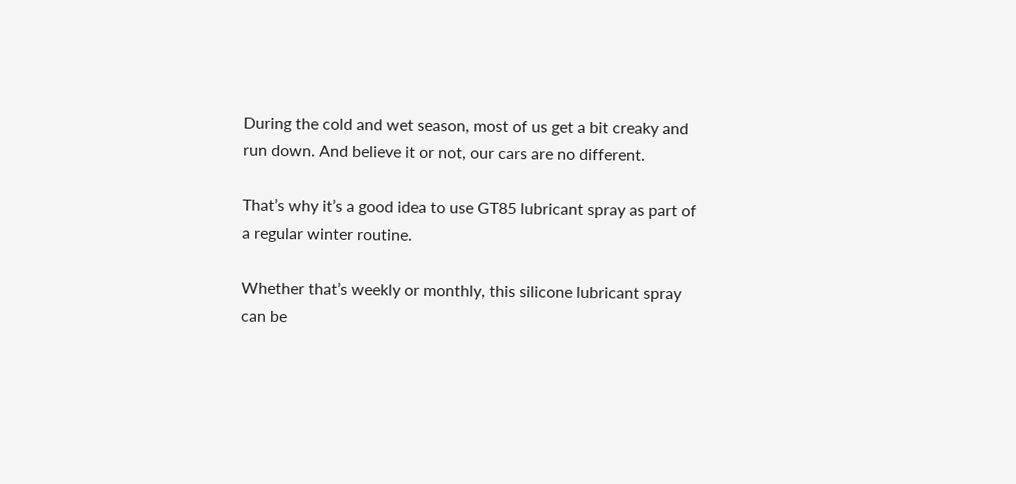During the cold and wet season, most of us get a bit creaky and run down. And believe it or not, our cars are no different.

That’s why it’s a good idea to use GT85 lubricant spray as part of a regular winter routine.

Whether that’s weekly or monthly, this silicone lubricant spray can be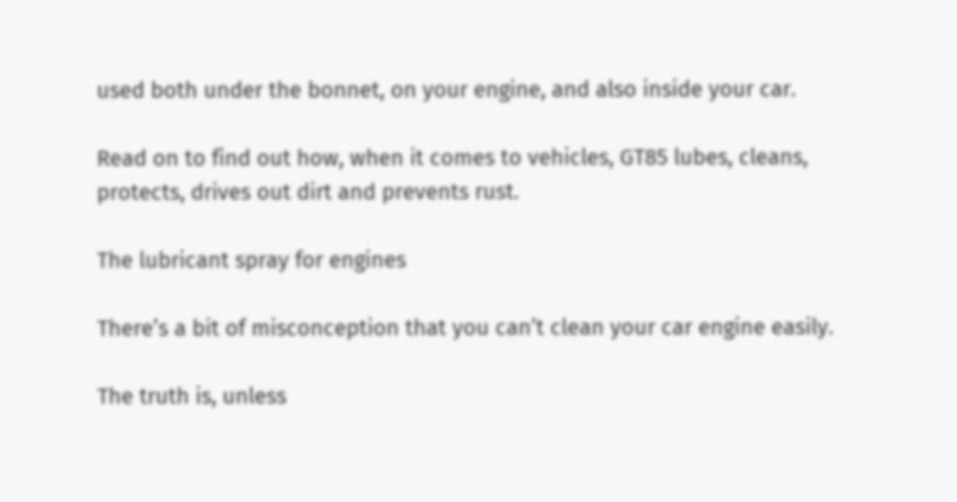used both under the bonnet, on your engine, and also inside your car.

Read on to find out how, when it comes to vehicles, GT85 lubes, cleans, protects, drives out dirt and prevents rust.

The lubricant spray for engines

There’s a bit of misconception that you can’t clean your car engine easily.

The truth is, unless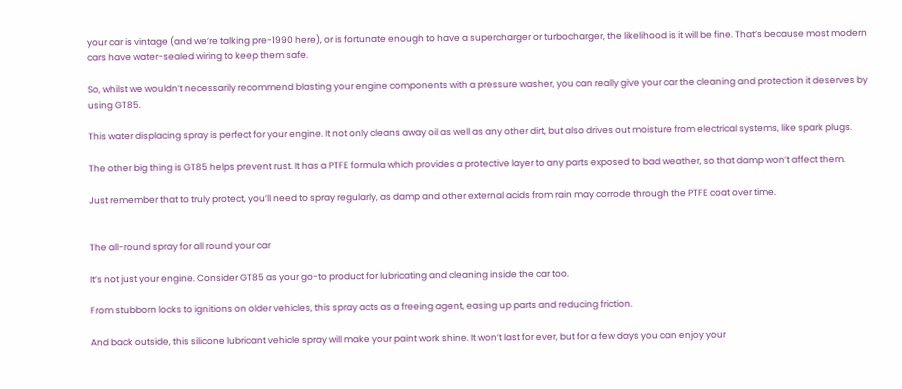your car is vintage (and we’re talking pre-1990 here), or is fortunate enough to have a supercharger or turbocharger, the likelihood is it will be fine. That’s because most modern cars have water-sealed wiring to keep them safe.

So, whilst we wouldn’t necessarily recommend blasting your engine components with a pressure washer, you can really give your car the cleaning and protection it deserves by using GT85.

This water displacing spray is perfect for your engine. It not only cleans away oil as well as any other dirt, but also drives out moisture from electrical systems, like spark plugs.

The other big thing is GT85 helps prevent rust. It has a PTFE formula which provides a protective layer to any parts exposed to bad weather, so that damp won’t affect them.

Just remember that to truly protect, you’ll need to spray regularly, as damp and other external acids from rain may corrode through the PTFE coat over time.


The all-round spray for all round your car

It’s not just your engine. Consider GT85 as your go-to product for lubricating and cleaning inside the car too.

From stubborn locks to ignitions on older vehicles, this spray acts as a freeing agent, easing up parts and reducing friction.

And back outside, this silicone lubricant vehicle spray will make your paint work shine. It won’t last for ever, but for a few days you can enjoy your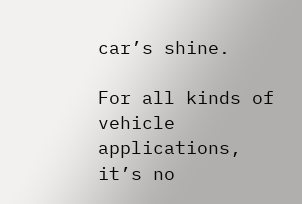car’s shine.

For all kinds of vehicle applications, it’s no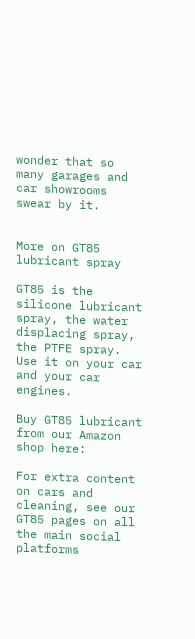wonder that so many garages and car showrooms swear by it.


More on GT85 lubricant spray

GT85 is the silicone lubricant spray, the water displacing spray, the PTFE spray. Use it on your car and your car engines.

Buy GT85 lubricant from our Amazon shop here:

For extra content on cars and cleaning, see our GT85 pages on all the main social platforms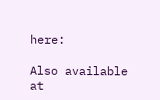here:

Also available at